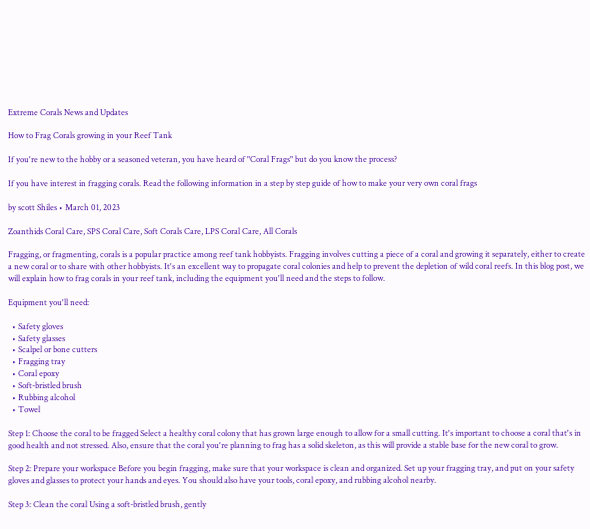Extreme Corals News and Updates

How to Frag Corals growing in your Reef Tank

If you're new to the hobby or a seasoned veteran, you have heard of "Coral Frags" but do you know the process?

If you have interest in fragging corals. Read the following information in a step by step guide of how to make your very own coral frags

by scott Shiles • March 01, 2023

Zoanthids Coral Care, SPS Coral Care, Soft Corals Care, LPS Coral Care, All Corals

Fragging, or fragmenting, corals is a popular practice among reef tank hobbyists. Fragging involves cutting a piece of a coral and growing it separately, either to create a new coral or to share with other hobbyists. It's an excellent way to propagate coral colonies and help to prevent the depletion of wild coral reefs. In this blog post, we will explain how to frag corals in your reef tank, including the equipment you'll need and the steps to follow.

Equipment you'll need:

  • Safety gloves
  • Safety glasses
  • Scalpel or bone cutters
  • Fragging tray
  • Coral epoxy
  • Soft-bristled brush
  • Rubbing alcohol
  • Towel

Step 1: Choose the coral to be fragged Select a healthy coral colony that has grown large enough to allow for a small cutting. It's important to choose a coral that's in good health and not stressed. Also, ensure that the coral you're planning to frag has a solid skeleton, as this will provide a stable base for the new coral to grow.

Step 2: Prepare your workspace Before you begin fragging, make sure that your workspace is clean and organized. Set up your fragging tray, and put on your safety gloves and glasses to protect your hands and eyes. You should also have your tools, coral epoxy, and rubbing alcohol nearby.

Step 3: Clean the coral Using a soft-bristled brush, gently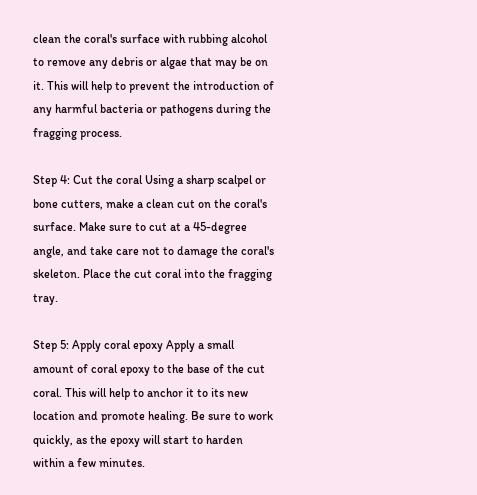clean the coral's surface with rubbing alcohol to remove any debris or algae that may be on it. This will help to prevent the introduction of any harmful bacteria or pathogens during the fragging process.

Step 4: Cut the coral Using a sharp scalpel or bone cutters, make a clean cut on the coral's surface. Make sure to cut at a 45-degree angle, and take care not to damage the coral's skeleton. Place the cut coral into the fragging tray.

Step 5: Apply coral epoxy Apply a small amount of coral epoxy to the base of the cut coral. This will help to anchor it to its new location and promote healing. Be sure to work quickly, as the epoxy will start to harden within a few minutes.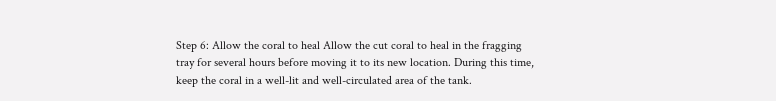Step 6: Allow the coral to heal Allow the cut coral to heal in the fragging tray for several hours before moving it to its new location. During this time, keep the coral in a well-lit and well-circulated area of the tank.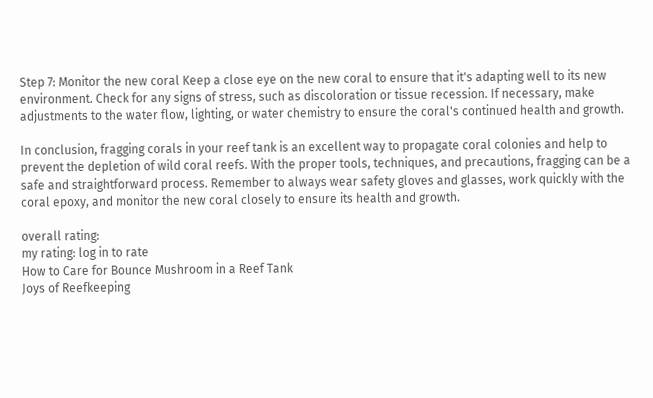Step 7: Monitor the new coral Keep a close eye on the new coral to ensure that it's adapting well to its new environment. Check for any signs of stress, such as discoloration or tissue recession. If necessary, make adjustments to the water flow, lighting, or water chemistry to ensure the coral's continued health and growth.

In conclusion, fragging corals in your reef tank is an excellent way to propagate coral colonies and help to prevent the depletion of wild coral reefs. With the proper tools, techniques, and precautions, fragging can be a safe and straightforward process. Remember to always wear safety gloves and glasses, work quickly with the coral epoxy, and monitor the new coral closely to ensure its health and growth.

overall rating:
my rating: log in to rate
How to Care for Bounce Mushroom in a Reef Tank
Joys of Reefkeeping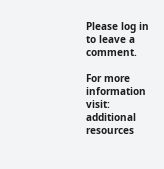Please log in to leave a comment.

For more information visit: additional resources